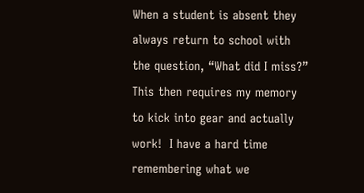When a student is absent they always return to school with the question, “What did I miss?”  This then requires my memory to kick into gear and actually work!  I have a hard time remembering what we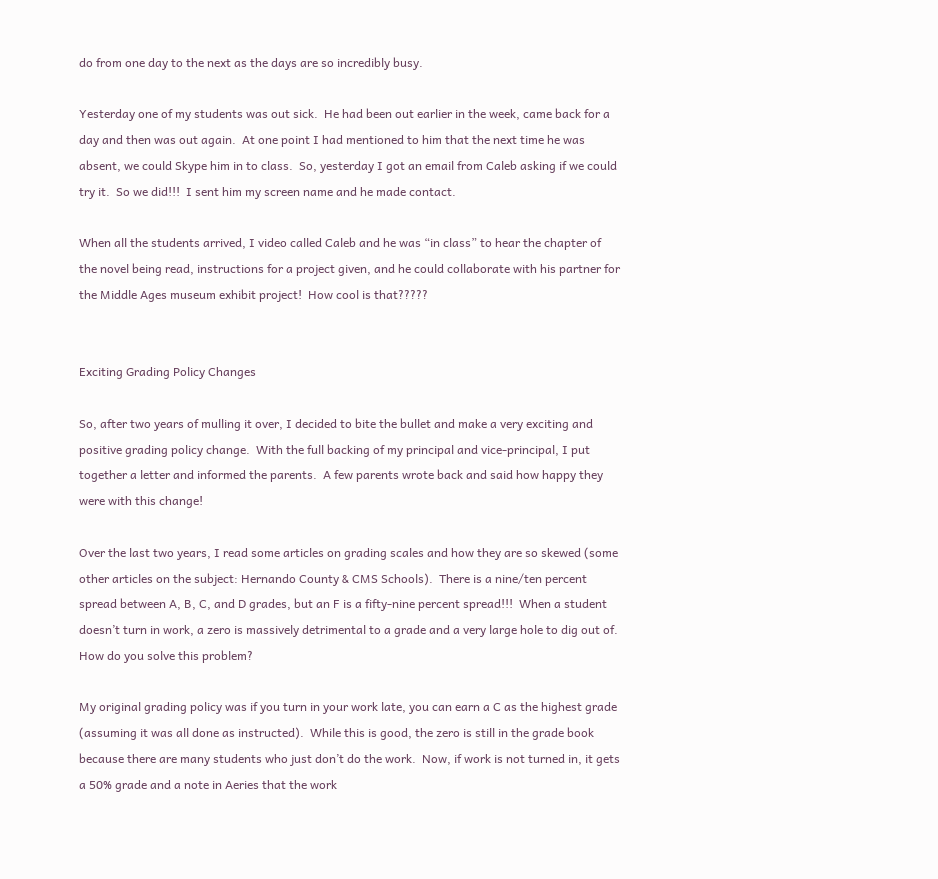do from one day to the next as the days are so incredibly busy.

Yesterday one of my students was out sick.  He had been out earlier in the week, came back for a day and then was out again.  At one point I had mentioned to him that the next time he was absent, we could Skype him in to class.  So, yesterday I got an email from Caleb asking if we could try it.  So we did!!!  I sent him my screen name and he made contact.

When all the students arrived, I video called Caleb and he was “in class” to hear the chapter of the novel being read, instructions for a project given, and he could collaborate with his partner for the Middle Ages museum exhibit project!  How cool is that?????


Exciting Grading Policy Changes

So, after two years of mulling it over, I decided to bite the bullet and make a very exciting and positive grading policy change.  With the full backing of my principal and vice-principal, I put together a letter and informed the parents.  A few parents wrote back and said how happy they were with this change!

Over the last two years, I read some articles on grading scales and how they are so skewed (some other articles on the subject: Hernando County & CMS Schools).  There is a nine/ten percent spread between A, B, C, and D grades, but an F is a fifty-nine percent spread!!!  When a student doesn’t turn in work, a zero is massively detrimental to a grade and a very large hole to dig out of.  How do you solve this problem?

My original grading policy was if you turn in your work late, you can earn a C as the highest grade (assuming it was all done as instructed).  While this is good, the zero is still in the grade book because there are many students who just don’t do the work.  Now, if work is not turned in, it gets a 50% grade and a note in Aeries that the work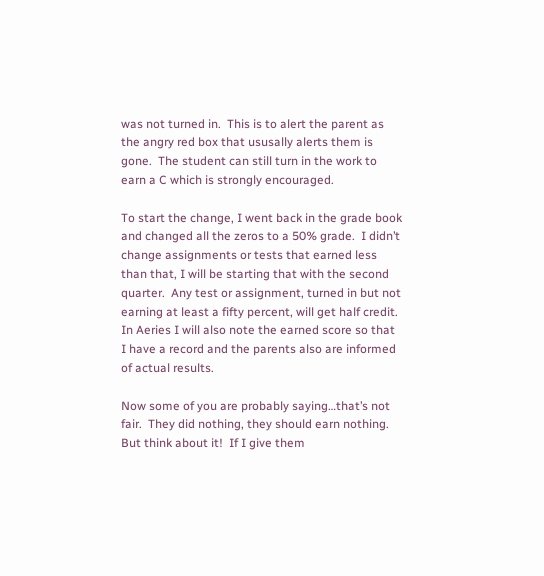was not turned in.  This is to alert the parent as the angry red box that ususally alerts them is gone.  The student can still turn in the work to earn a C which is strongly encouraged.

To start the change, I went back in the grade book and changed all the zeros to a 50% grade.  I didn’t change assignments or tests that earned less than that, I will be starting that with the second quarter.  Any test or assignment, turned in but not earning at least a fifty percent, will get half credit.  In Aeries I will also note the earned score so that I have a record and the parents also are informed of actual results.

Now some of you are probably saying…that’s not fair.  They did nothing, they should earn nothing.  But think about it!  If I give them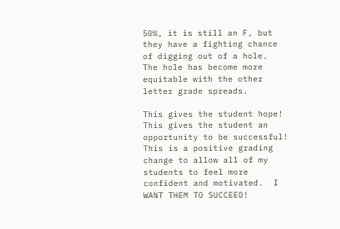50%, it is still an F, but they have a fighting chance of digging out of a hole.  The hole has become more equitable with the other letter grade spreads.

This gives the student hope!  This gives the student an opportunity to be successful!  This is a positive grading change to allow all of my students to feel more confident and motivated.  I WANT THEM TO SUCCEED!